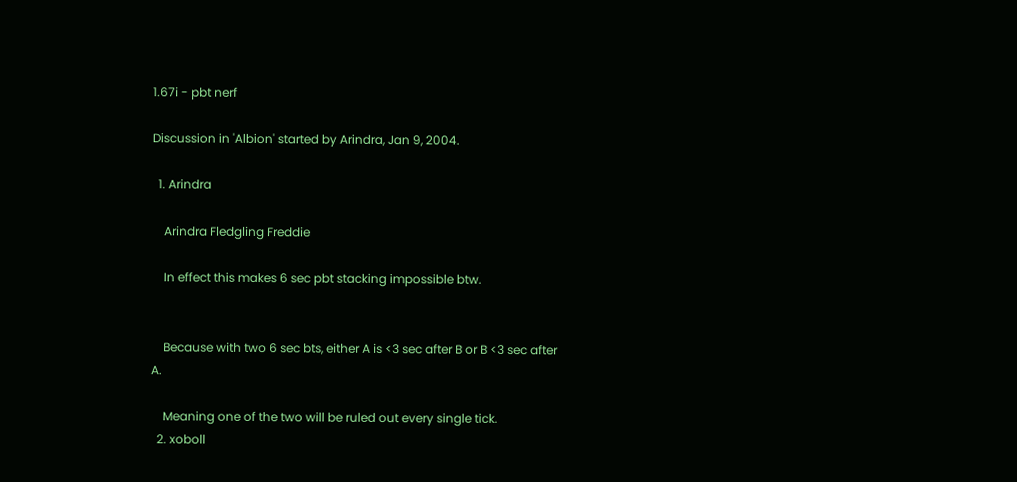1.67i - pbt nerf

Discussion in 'Albion' started by Arindra, Jan 9, 2004.

  1. Arindra

    Arindra Fledgling Freddie

    In effect this makes 6 sec pbt stacking impossible btw.


    Because with two 6 sec bts, either A is <3 sec after B or B <3 sec after A.

    Meaning one of the two will be ruled out every single tick.
  2. xoboll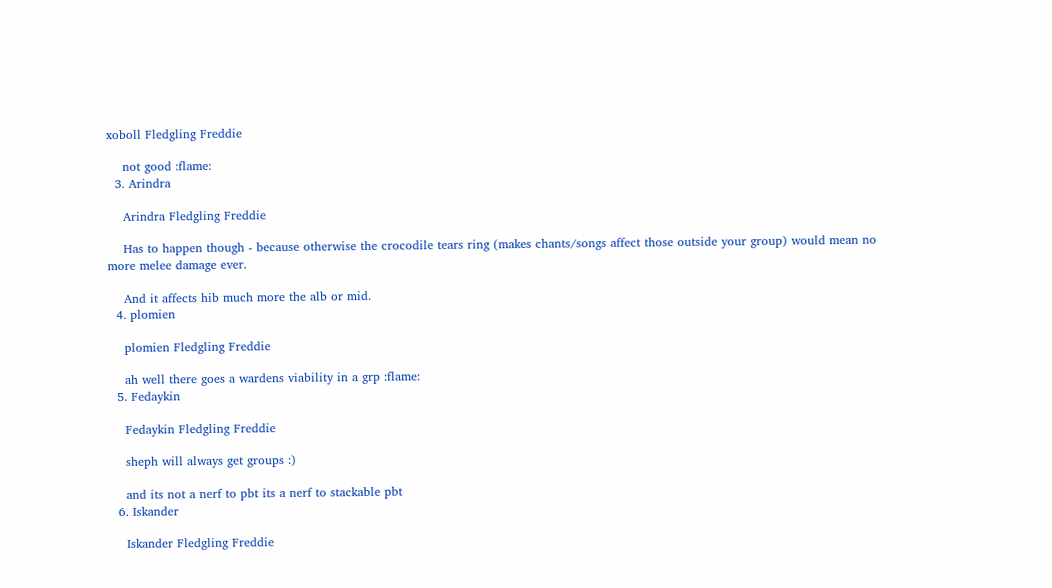xoboll Fledgling Freddie

    not good :flame:
  3. Arindra

    Arindra Fledgling Freddie

    Has to happen though - because otherwise the crocodile tears ring (makes chants/songs affect those outside your group) would mean no more melee damage ever.

    And it affects hib much more the alb or mid.
  4. plomien

    plomien Fledgling Freddie

    ah well there goes a wardens viability in a grp :flame:
  5. Fedaykin

    Fedaykin Fledgling Freddie

    sheph will always get groups :)

    and its not a nerf to pbt its a nerf to stackable pbt
  6. Iskander

    Iskander Fledgling Freddie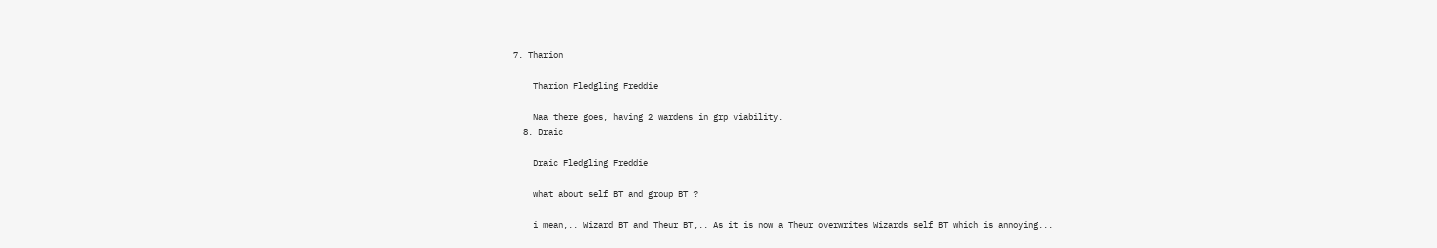7. Tharion

    Tharion Fledgling Freddie

    Naa there goes, having 2 wardens in grp viability.
  8. Draic

    Draic Fledgling Freddie

    what about self BT and group BT ?

    i mean,.. Wizard BT and Theur BT,.. As it is now a Theur overwrites Wizards self BT which is annoying...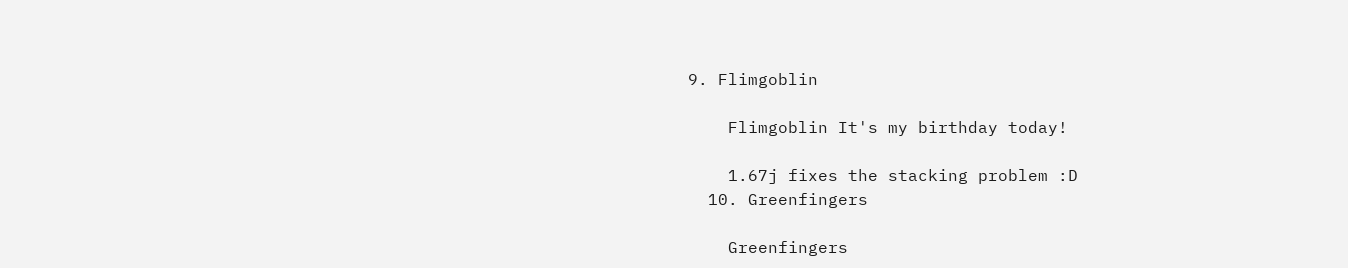9. Flimgoblin

    Flimgoblin It's my birthday today!

    1.67j fixes the stacking problem :D
  10. Greenfingers

    Greenfingers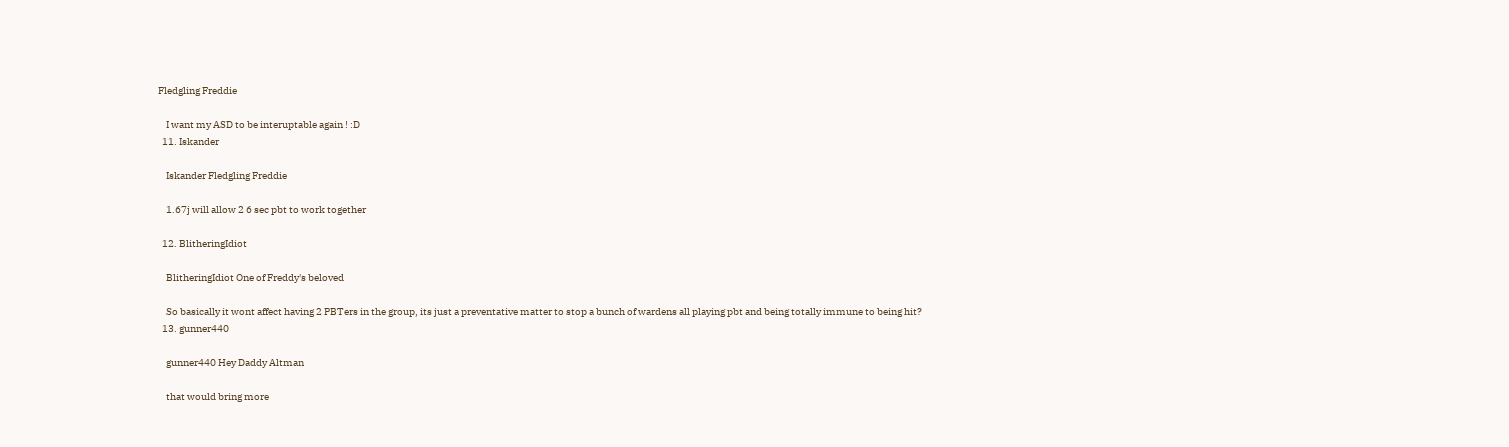Fledgling Freddie

    I want my ASD to be interuptable again ! :D
  11. Iskander

    Iskander Fledgling Freddie

    1.67j will allow 2 6 sec pbt to work together

  12. BlitheringIdiot

    BlitheringIdiot One of Freddy's beloved

    So basically it wont affect having 2 PBTers in the group, its just a preventative matter to stop a bunch of wardens all playing pbt and being totally immune to being hit?
  13. gunner440

    gunner440 Hey Daddy Altman

    that would bring more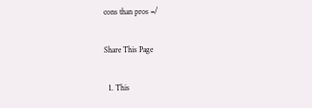cons than pros =/

Share This Page

  1. This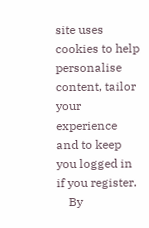site uses cookies to help personalise content, tailor your experience and to keep you logged in if you register.
    By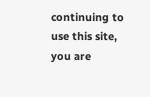continuing to use this site, you are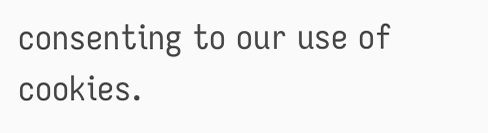consenting to our use of cookies.